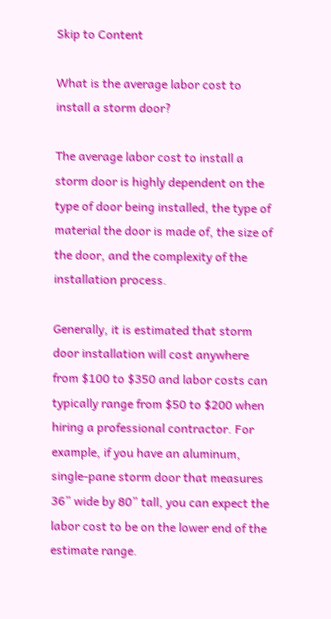Skip to Content

What is the average labor cost to install a storm door?

The average labor cost to install a storm door is highly dependent on the type of door being installed, the type of material the door is made of, the size of the door, and the complexity of the installation process.

Generally, it is estimated that storm door installation will cost anywhere from $100 to $350 and labor costs can typically range from $50 to $200 when hiring a professional contractor. For example, if you have an aluminum, single-pane storm door that measures 36” wide by 80” tall, you can expect the labor cost to be on the lower end of the estimate range.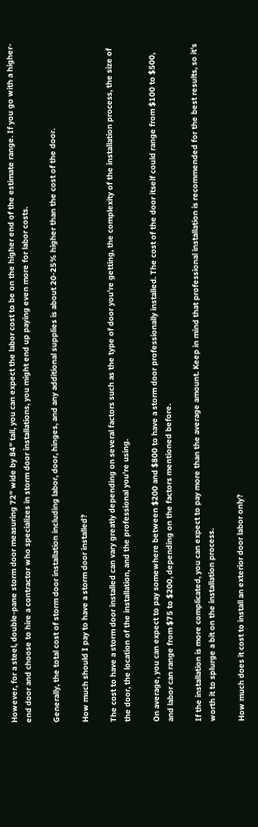However, for a steel, double-pane storm door measuring 72” wide by 84” tall, you can expect the labor cost to be on the higher end of the estimate range. If you go with a higher-end door and choose to hire a contractor who specializes in storm door installations, you might end up paying even more for labor costs.

Generally, the total cost of storm door installation including labor, door, hinges, and any additional supplies is about 20-25% higher than the cost of the door.

How much should I pay to have a storm door installed?

The cost to have a storm door installed can vary greatly depending on several factors such as the type of door you’re getting, the complexity of the installation process, the size of the door, the location of the installation, and the professional you’re using.

On average, you can expect to pay somewhere between $200 and $800 to have a storm door professionally installed. The cost of the door itself could range from $100 to $500, and labor can range from $75 to $200, depending on the factors mentioned before.

If the installation is more complicated, you can expect to pay more than the average amount. Keep in mind that professional installation is recommended for the best results, so it’s worth it to splurge a bit on the installation process.

How much does it cost to install an exterior door labor only?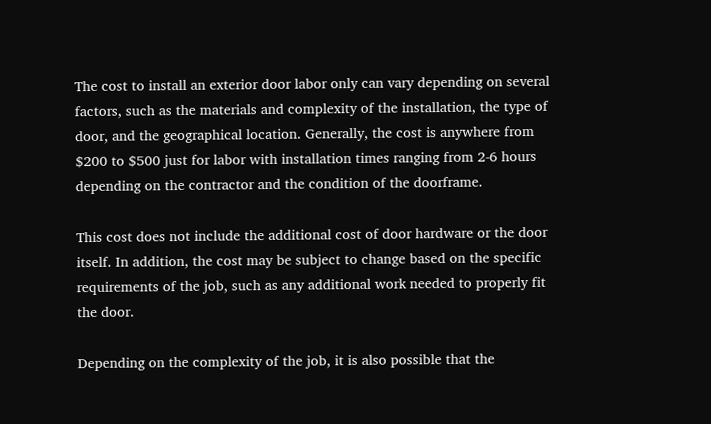The cost to install an exterior door labor only can vary depending on several factors, such as the materials and complexity of the installation, the type of door, and the geographical location. Generally, the cost is anywhere from $200 to $500 just for labor with installation times ranging from 2-6 hours depending on the contractor and the condition of the doorframe.

This cost does not include the additional cost of door hardware or the door itself. In addition, the cost may be subject to change based on the specific requirements of the job, such as any additional work needed to properly fit the door.

Depending on the complexity of the job, it is also possible that the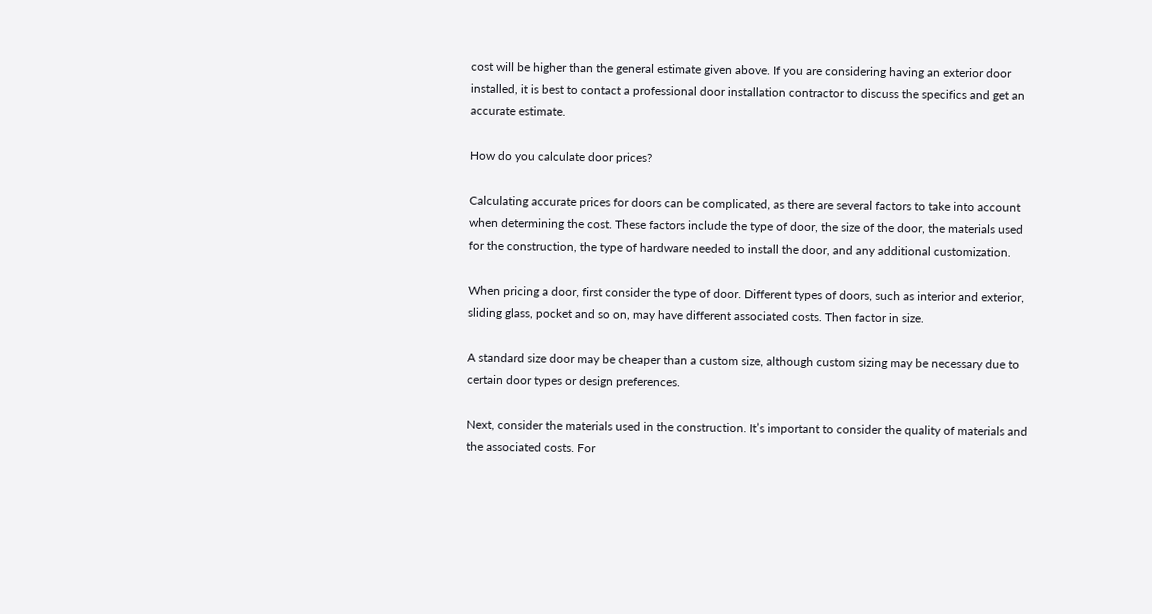cost will be higher than the general estimate given above. If you are considering having an exterior door installed, it is best to contact a professional door installation contractor to discuss the specifics and get an accurate estimate.

How do you calculate door prices?

Calculating accurate prices for doors can be complicated, as there are several factors to take into account when determining the cost. These factors include the type of door, the size of the door, the materials used for the construction, the type of hardware needed to install the door, and any additional customization.

When pricing a door, first consider the type of door. Different types of doors, such as interior and exterior, sliding glass, pocket and so on, may have different associated costs. Then factor in size.

A standard size door may be cheaper than a custom size, although custom sizing may be necessary due to certain door types or design preferences.

Next, consider the materials used in the construction. It’s important to consider the quality of materials and the associated costs. For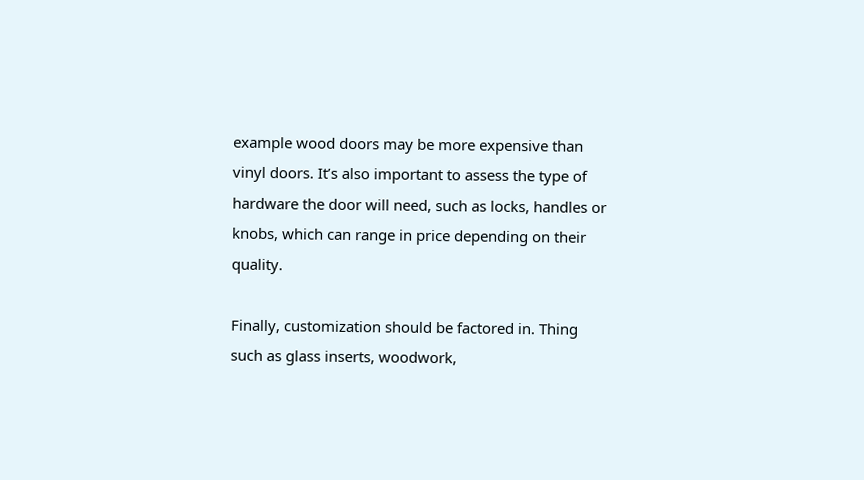example wood doors may be more expensive than vinyl doors. It’s also important to assess the type of hardware the door will need, such as locks, handles or knobs, which can range in price depending on their quality.

Finally, customization should be factored in. Thing such as glass inserts, woodwork,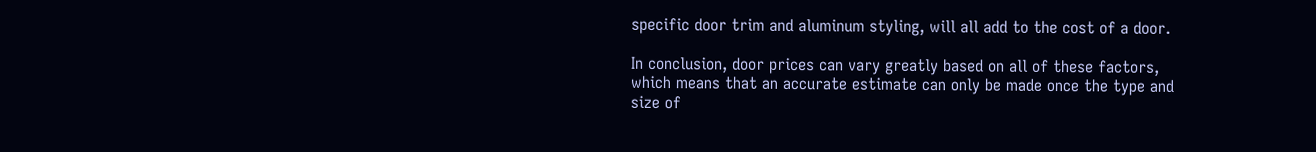specific door trim and aluminum styling, will all add to the cost of a door.

In conclusion, door prices can vary greatly based on all of these factors, which means that an accurate estimate can only be made once the type and size of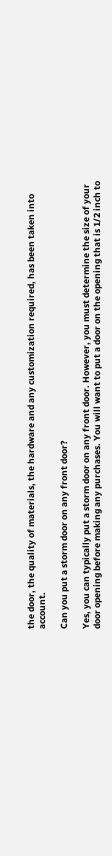the door, the quality of materials, the hardware and any customization required, has been taken into account.

Can you put a storm door on any front door?

Yes, you can typically put a storm door on any front door. However, you must determine the size of your door opening before making any purchases. You will want to put a door on the opening that is 1/2 inch to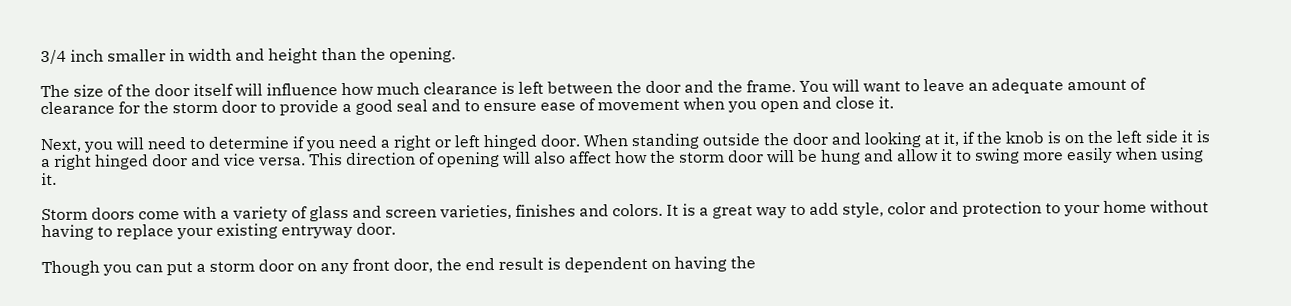3/4 inch smaller in width and height than the opening.

The size of the door itself will influence how much clearance is left between the door and the frame. You will want to leave an adequate amount of clearance for the storm door to provide a good seal and to ensure ease of movement when you open and close it.

Next, you will need to determine if you need a right or left hinged door. When standing outside the door and looking at it, if the knob is on the left side it is a right hinged door and vice versa. This direction of opening will also affect how the storm door will be hung and allow it to swing more easily when using it.

Storm doors come with a variety of glass and screen varieties, finishes and colors. It is a great way to add style, color and protection to your home without having to replace your existing entryway door.

Though you can put a storm door on any front door, the end result is dependent on having the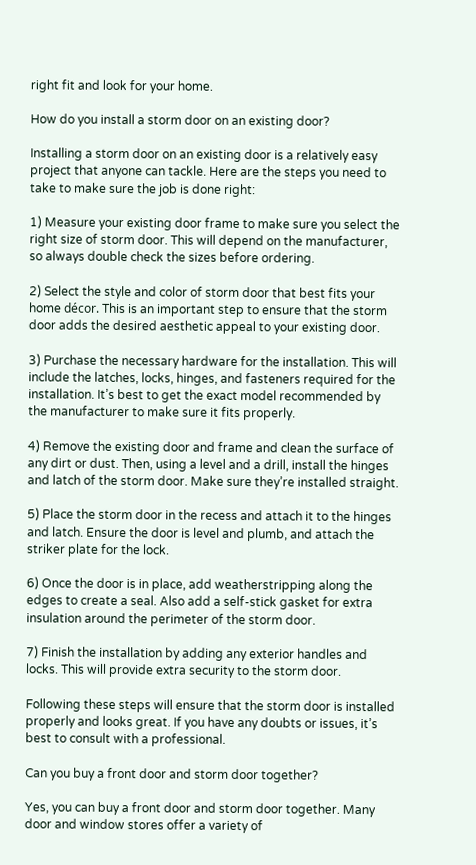right fit and look for your home.

How do you install a storm door on an existing door?

Installing a storm door on an existing door is a relatively easy project that anyone can tackle. Here are the steps you need to take to make sure the job is done right:

1) Measure your existing door frame to make sure you select the right size of storm door. This will depend on the manufacturer, so always double check the sizes before ordering.

2) Select the style and color of storm door that best fits your home décor. This is an important step to ensure that the storm door adds the desired aesthetic appeal to your existing door.

3) Purchase the necessary hardware for the installation. This will include the latches, locks, hinges, and fasteners required for the installation. It’s best to get the exact model recommended by the manufacturer to make sure it fits properly.

4) Remove the existing door and frame and clean the surface of any dirt or dust. Then, using a level and a drill, install the hinges and latch of the storm door. Make sure they’re installed straight.

5) Place the storm door in the recess and attach it to the hinges and latch. Ensure the door is level and plumb, and attach the striker plate for the lock.

6) Once the door is in place, add weatherstripping along the edges to create a seal. Also add a self-stick gasket for extra insulation around the perimeter of the storm door.

7) Finish the installation by adding any exterior handles and locks. This will provide extra security to the storm door.

Following these steps will ensure that the storm door is installed properly and looks great. If you have any doubts or issues, it’s best to consult with a professional.

Can you buy a front door and storm door together?

Yes, you can buy a front door and storm door together. Many door and window stores offer a variety of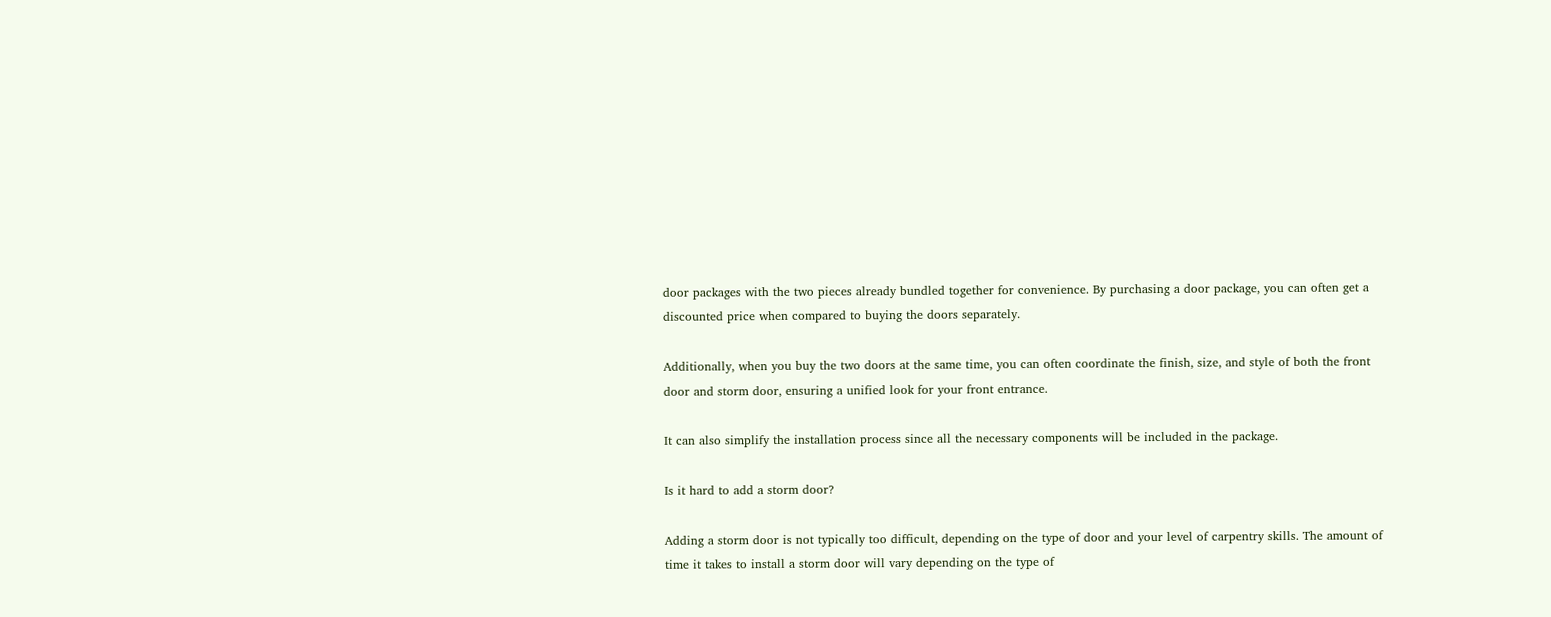door packages with the two pieces already bundled together for convenience. By purchasing a door package, you can often get a discounted price when compared to buying the doors separately.

Additionally, when you buy the two doors at the same time, you can often coordinate the finish, size, and style of both the front door and storm door, ensuring a unified look for your front entrance.

It can also simplify the installation process since all the necessary components will be included in the package.

Is it hard to add a storm door?

Adding a storm door is not typically too difficult, depending on the type of door and your level of carpentry skills. The amount of time it takes to install a storm door will vary depending on the type of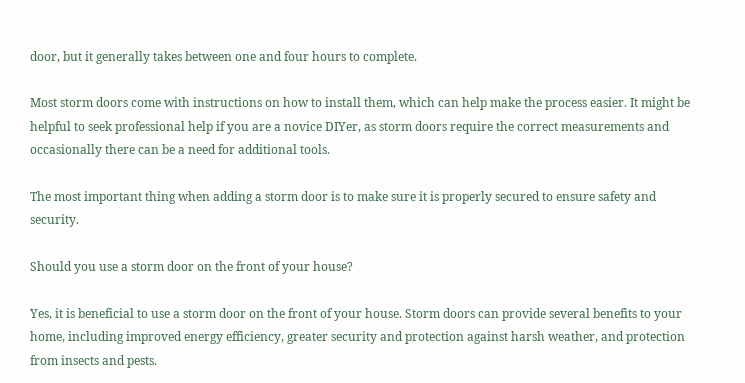door, but it generally takes between one and four hours to complete.

Most storm doors come with instructions on how to install them, which can help make the process easier. It might be helpful to seek professional help if you are a novice DIYer, as storm doors require the correct measurements and occasionally there can be a need for additional tools.

The most important thing when adding a storm door is to make sure it is properly secured to ensure safety and security.

Should you use a storm door on the front of your house?

Yes, it is beneficial to use a storm door on the front of your house. Storm doors can provide several benefits to your home, including improved energy efficiency, greater security and protection against harsh weather, and protection from insects and pests.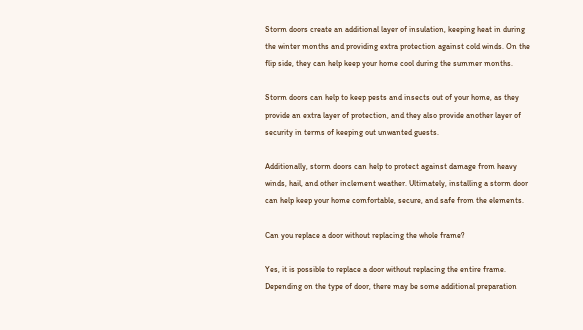Storm doors create an additional layer of insulation, keeping heat in during the winter months and providing extra protection against cold winds. On the flip side, they can help keep your home cool during the summer months.

Storm doors can help to keep pests and insects out of your home, as they provide an extra layer of protection, and they also provide another layer of security in terms of keeping out unwanted guests.

Additionally, storm doors can help to protect against damage from heavy winds, hail, and other inclement weather. Ultimately, installing a storm door can help keep your home comfortable, secure, and safe from the elements.

Can you replace a door without replacing the whole frame?

Yes, it is possible to replace a door without replacing the entire frame. Depending on the type of door, there may be some additional preparation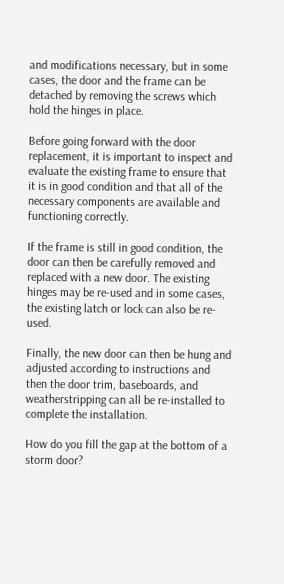and modifications necessary, but in some cases, the door and the frame can be detached by removing the screws which hold the hinges in place.

Before going forward with the door replacement, it is important to inspect and evaluate the existing frame to ensure that it is in good condition and that all of the necessary components are available and functioning correctly.

If the frame is still in good condition, the door can then be carefully removed and replaced with a new door. The existing hinges may be re-used and in some cases, the existing latch or lock can also be re-used.

Finally, the new door can then be hung and adjusted according to instructions and then the door trim, baseboards, and weatherstripping can all be re-installed to complete the installation.

How do you fill the gap at the bottom of a storm door?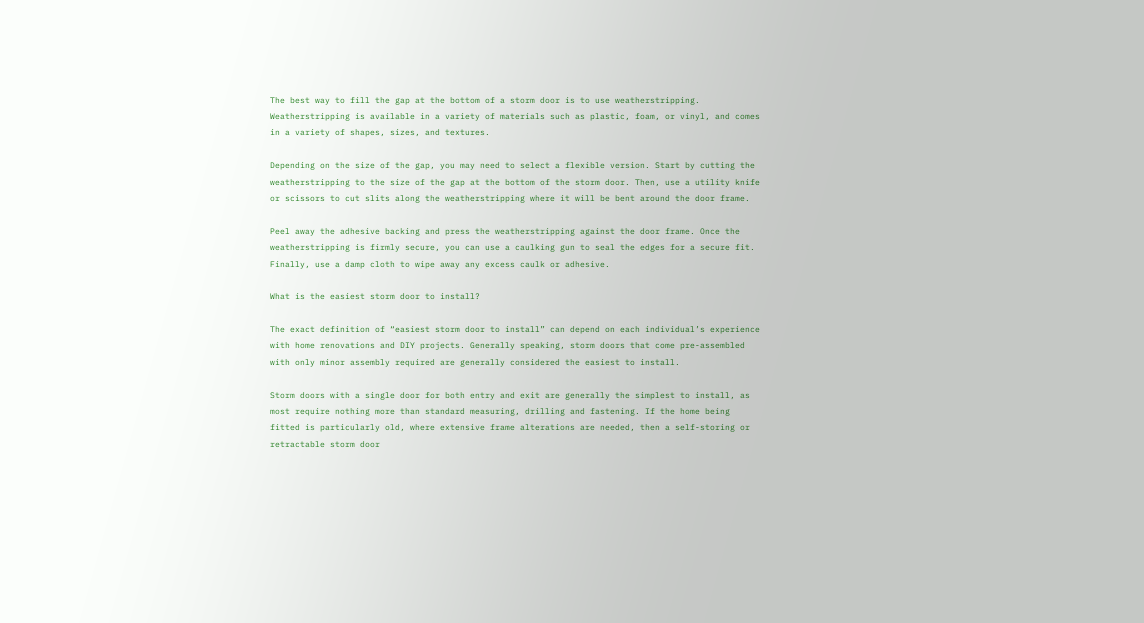The best way to fill the gap at the bottom of a storm door is to use weatherstripping. Weatherstripping is available in a variety of materials such as plastic, foam, or vinyl, and comes in a variety of shapes, sizes, and textures.

Depending on the size of the gap, you may need to select a flexible version. Start by cutting the weatherstripping to the size of the gap at the bottom of the storm door. Then, use a utility knife or scissors to cut slits along the weatherstripping where it will be bent around the door frame.

Peel away the adhesive backing and press the weatherstripping against the door frame. Once the weatherstripping is firmly secure, you can use a caulking gun to seal the edges for a secure fit. Finally, use a damp cloth to wipe away any excess caulk or adhesive.

What is the easiest storm door to install?

The exact definition of “easiest storm door to install” can depend on each individual’s experience with home renovations and DIY projects. Generally speaking, storm doors that come pre-assembled with only minor assembly required are generally considered the easiest to install.

Storm doors with a single door for both entry and exit are generally the simplest to install, as most require nothing more than standard measuring, drilling and fastening. If the home being fitted is particularly old, where extensive frame alterations are needed, then a self-storing or retractable storm door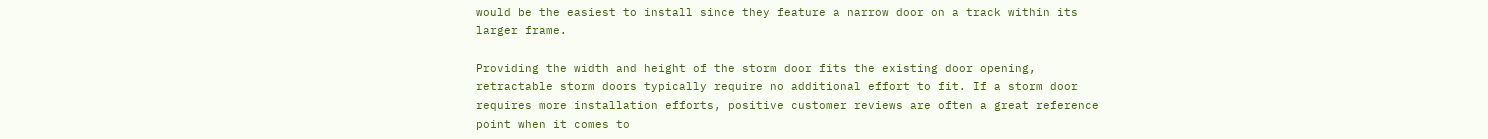would be the easiest to install since they feature a narrow door on a track within its larger frame.

Providing the width and height of the storm door fits the existing door opening, retractable storm doors typically require no additional effort to fit. If a storm door requires more installation efforts, positive customer reviews are often a great reference point when it comes to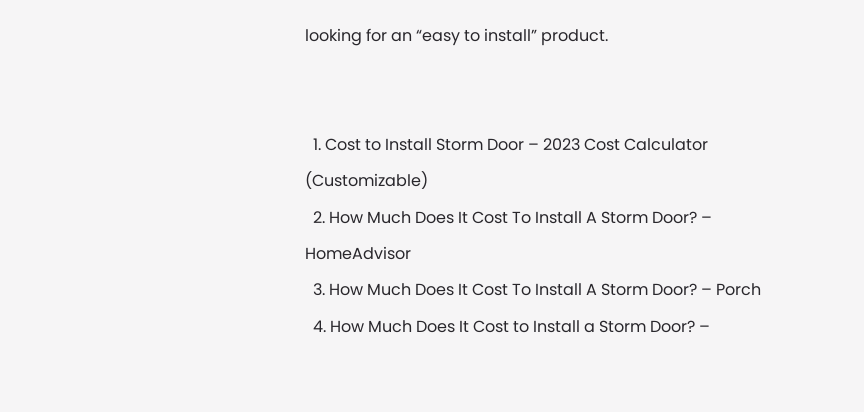looking for an “easy to install” product.


  1. Cost to Install Storm Door – 2023 Cost Calculator (Customizable)
  2. How Much Does It Cost To Install A Storm Door? – HomeAdvisor
  3. How Much Does It Cost To Install A Storm Door? – Porch
  4. How Much Does It Cost to Install a Storm Door? –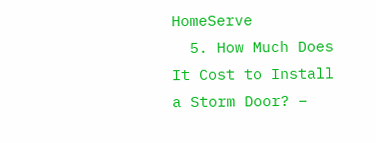HomeServe
  5. How Much Does It Cost to Install a Storm Door? –